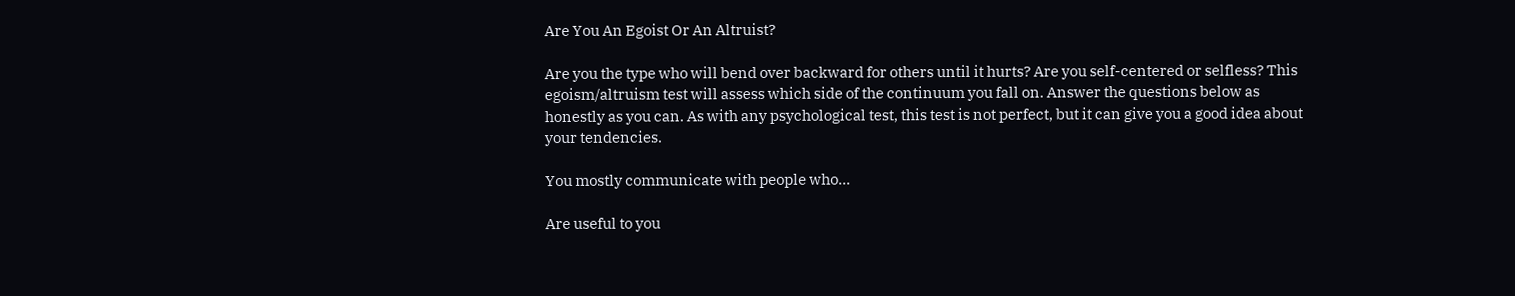Are You An Egoist Or An Altruist?

Are you the type who will bend over backward for others until it hurts? Are you self-centered or selfless? This egoism/altruism test will assess which side of the continuum you fall on. Answer the questions below as honestly as you can. As with any psychological test, this test is not perfect, but it can give you a good idea about your tendencies.

You mostly communicate with people who...

Are useful to you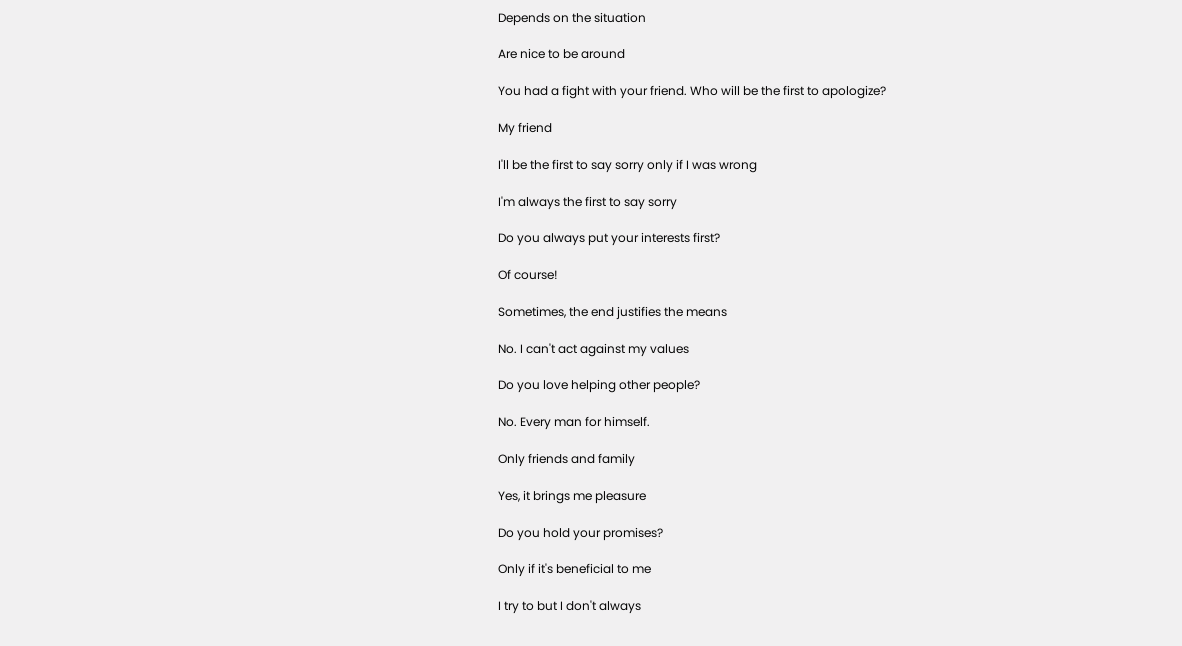Depends on the situation

Are nice to be around

You had a fight with your friend. Who will be the first to apologize?

My friend

I'll be the first to say sorry only if I was wrong

I'm always the first to say sorry

Do you always put your interests first?

Of course!

Sometimes, the end justifies the means

No. I can't act against my values

Do you love helping other people?

No. Every man for himself.

Only friends and family

Yes, it brings me pleasure

Do you hold your promises?

Only if it's beneficial to me

I try to but I don't always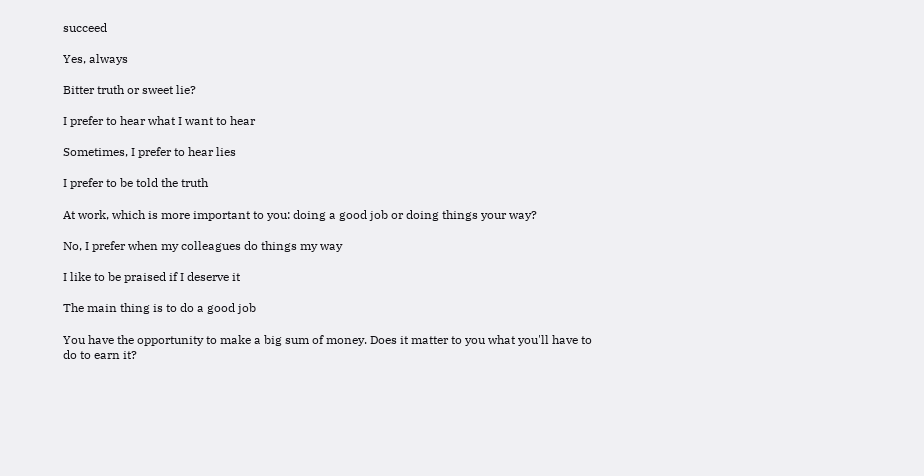succeed

Yes, always

Bitter truth or sweet lie?

I prefer to hear what I want to hear

Sometimes, I prefer to hear lies

I prefer to be told the truth

At work, which is more important to you: doing a good job or doing things your way?

No, I prefer when my colleagues do things my way

I like to be praised if I deserve it

The main thing is to do a good job

You have the opportunity to make a big sum of money. Does it matter to you what you'll have to do to earn it?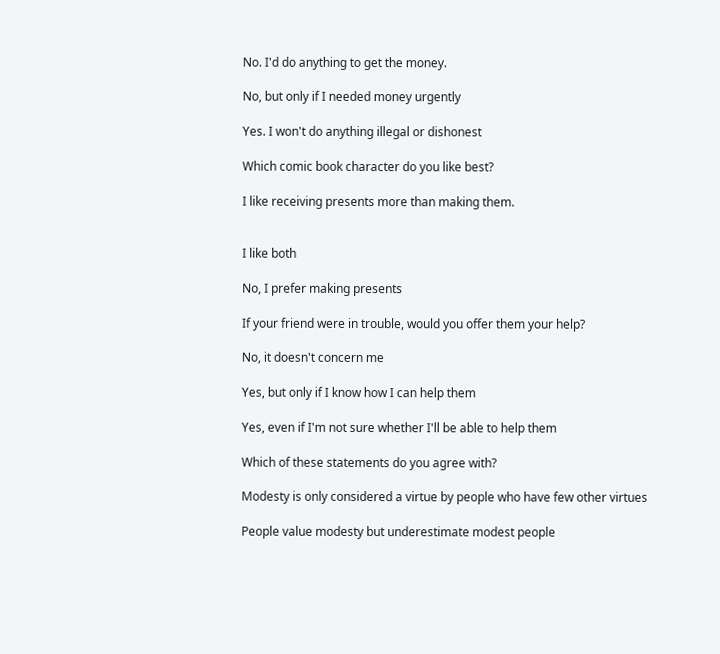No. I'd do anything to get the money.

No, but only if I needed money urgently

Yes. I won't do anything illegal or dishonest

Which comic book character do you like best?

I like receiving presents more than making them.


I like both

No, I prefer making presents

If your friend were in trouble, would you offer them your help?

No, it doesn't concern me

Yes, but only if I know how I can help them

Yes, even if I'm not sure whether I'll be able to help them

Which of these statements do you agree with?

Modesty is only considered a virtue by people who have few other virtues

People value modesty but underestimate modest people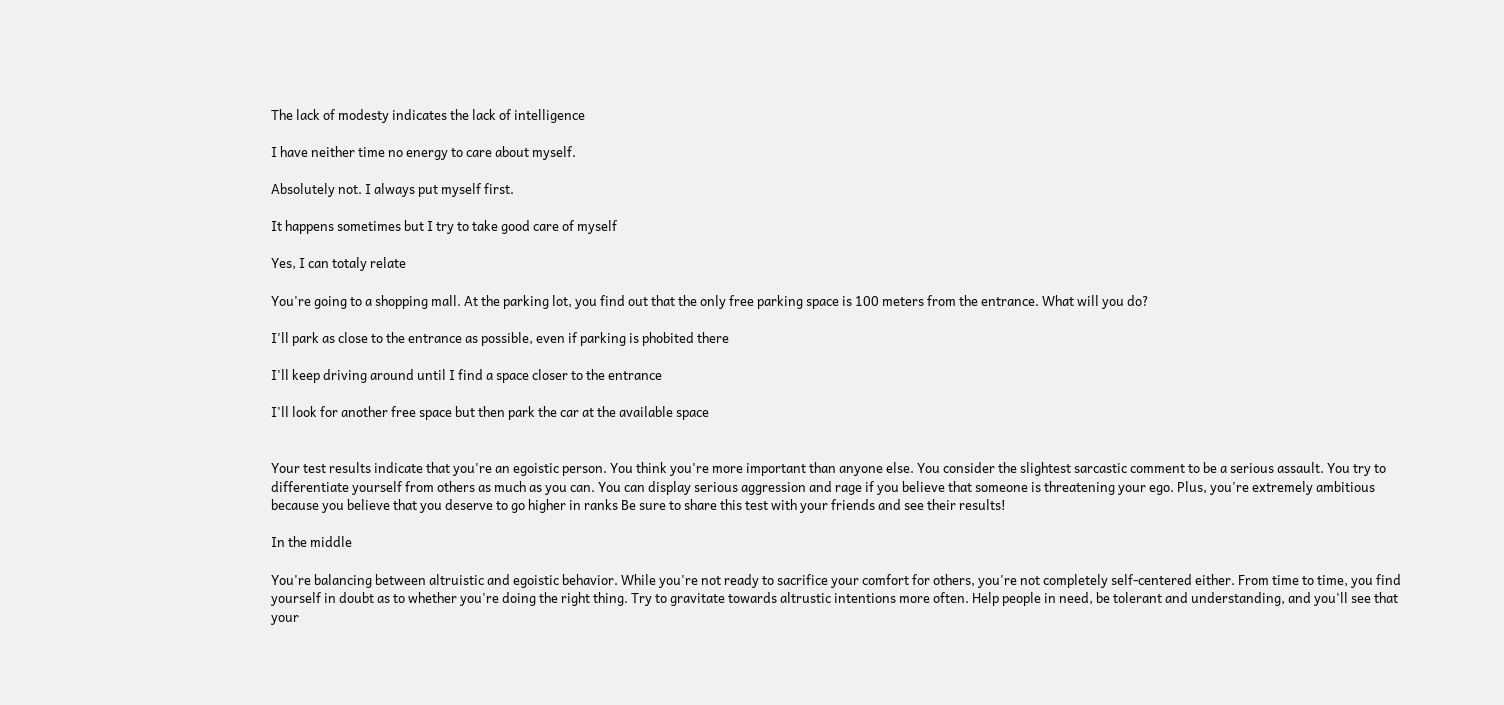The lack of modesty indicates the lack of intelligence

I have neither time no energy to care about myself.

Absolutely not. I always put myself first.

It happens sometimes but I try to take good care of myself

Yes, I can totaly relate

You're going to a shopping mall. At the parking lot, you find out that the only free parking space is 100 meters from the entrance. What will you do?

I'll park as close to the entrance as possible, even if parking is phobited there

I'll keep driving around until I find a space closer to the entrance

I'll look for another free space but then park the car at the available space


Your test results indicate that you're an egoistic person. You think you're more important than anyone else. You consider the slightest sarcastic comment to be a serious assault. You try to differentiate yourself from others as much as you can. You can display serious aggression and rage if you believe that someone is threatening your ego. Plus, you're extremely ambitious because you believe that you deserve to go higher in ranks Be sure to share this test with your friends and see their results!

In the middle

You're balancing between altruistic and egoistic behavior. While you're not ready to sacrifice your comfort for others, you're not completely self-centered either. From time to time, you find yourself in doubt as to whether you're doing the right thing. Try to gravitate towards altrustic intentions more often. Help people in need, be tolerant and understanding, and you'll see that your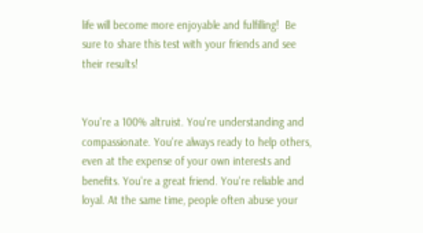life will become more enjoyable and fulfilling!  Be sure to share this test with your friends and see their results!


You're a 100% altruist. You're understanding and compassionate. You're always ready to help others, even at the expense of your own interests and benefits. You're a great friend. You're reliable and loyal. At the same time, people often abuse your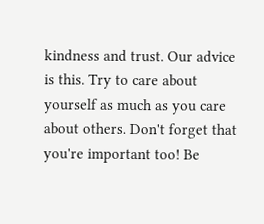kindness and trust. Our advice is this. Try to care about yourself as much as you care about others. Don't forget that you're important too! Be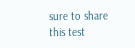sure to share this test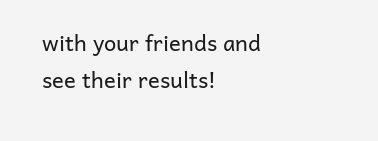with your friends and see their results!